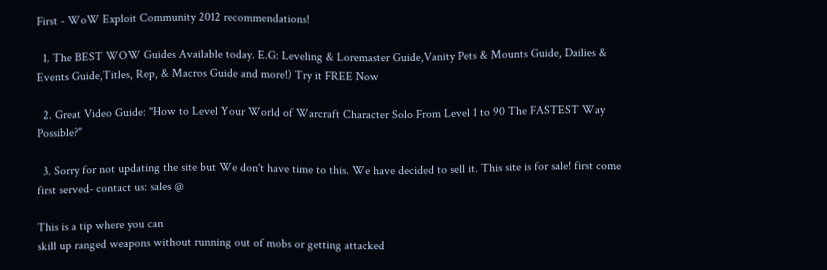First - WoW Exploit Community 2012 recommendations!

  1. The BEST WOW Guides Available today. E.G: Leveling & Loremaster Guide,Vanity Pets & Mounts Guide, Dailies & Events Guide,Titles, Rep, & Macros Guide and more!) Try it FREE Now

  2. Great Video Guide: "How to Level Your World of Warcraft Character Solo From Level 1 to 90 The FASTEST Way Possible?"

  3. Sorry for not updating the site but We don't have time to this. We have decided to sell it. This site is for sale! first come first served- contact us: sales @

This is a tip where you can
skill up ranged weapons without running out of mobs or getting attacked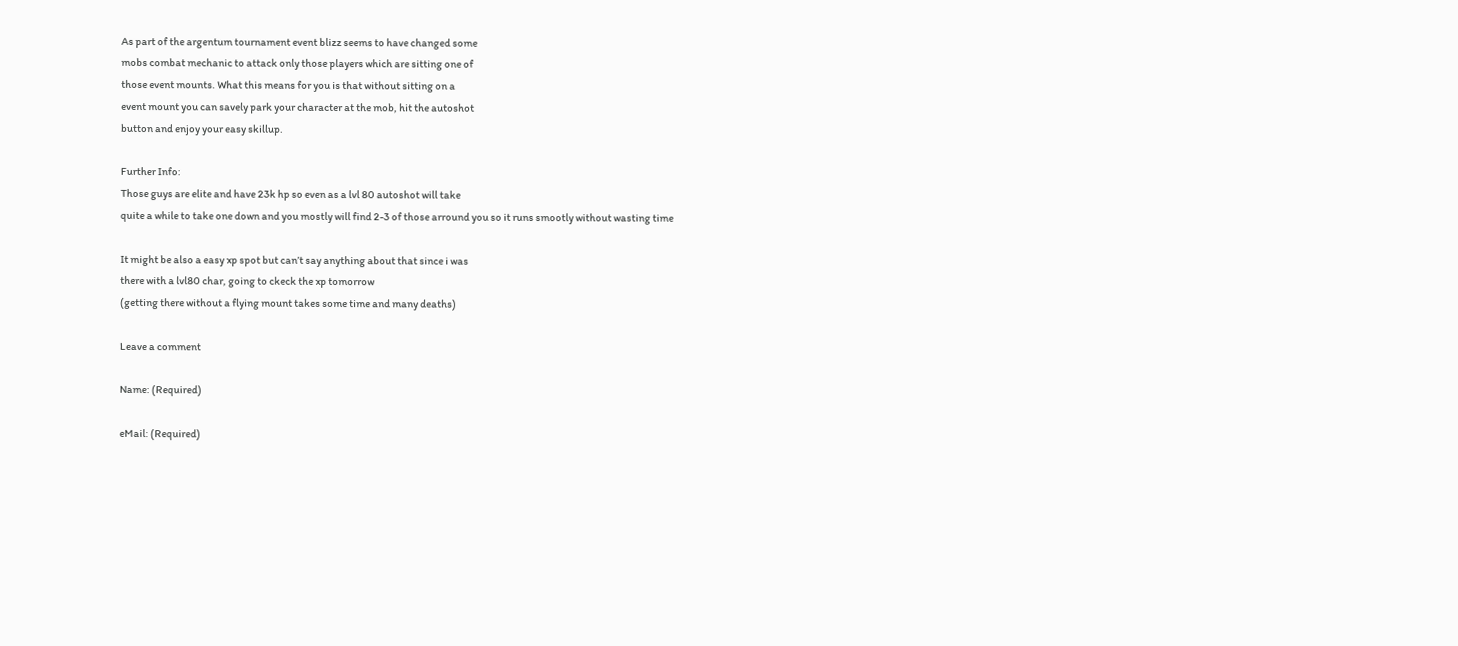As part of the argentum tournament event blizz seems to have changed some
mobs combat mechanic to attack only those players which are sitting one of
those event mounts. What this means for you is that without sitting on a
event mount you can savely park your character at the mob, hit the autoshot
button and enjoy your easy skillup.

Further Info:
Those guys are elite and have 23k hp so even as a lvl 80 autoshot will take
quite a while to take one down and you mostly will find 2-3 of those arround you so it runs smootly without wasting time

It might be also a easy xp spot but can’t say anything about that since i was
there with a lvl80 char, going to ckeck the xp tomorrow
(getting there without a flying mount takes some time and many deaths)

Leave a comment

Name: (Required)

eMail: (Required)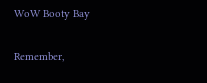WoW Booty Bay

Remember,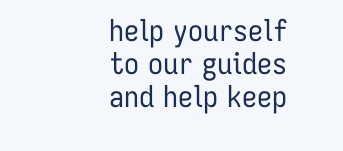help yourself to our guides and help keep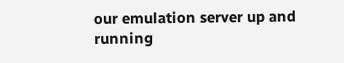our emulation server up and running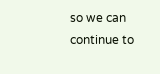so we can continue to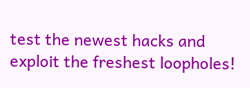test the newest hacks and exploit the freshest loopholes!